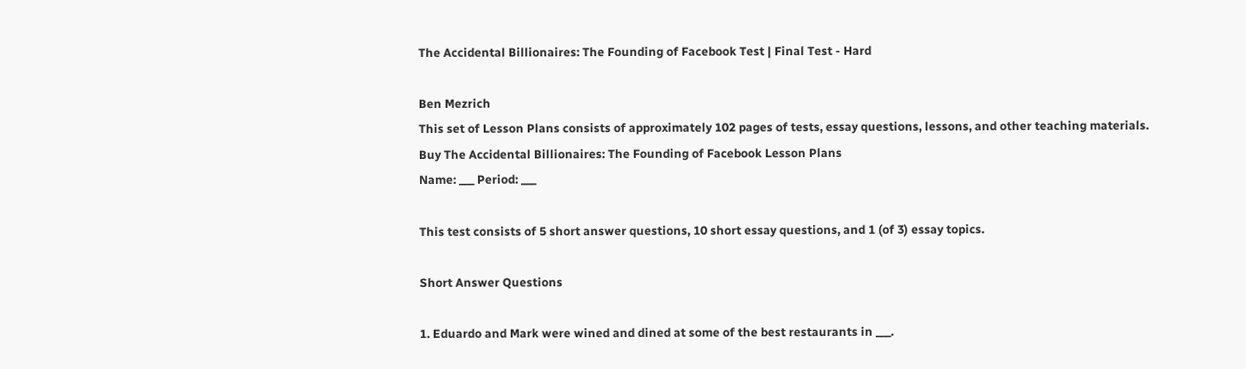The Accidental Billionaires: The Founding of Facebook Test | Final Test - Hard

Ben Mezrich
This set of Lesson Plans consists of approximately 102 pages of tests, essay questions, lessons, and other teaching materials.
Buy The Accidental Billionaires: The Founding of Facebook Lesson Plans
Name: ___ Period: ___

This test consists of 5 short answer questions, 10 short essay questions, and 1 (of 3) essay topics.

Short Answer Questions

1. Eduardo and Mark were wined and dined at some of the best restaurants in ___.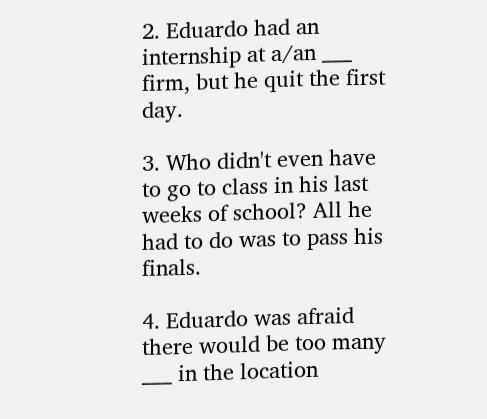2. Eduardo had an internship at a/an ___ firm, but he quit the first day.

3. Who didn't even have to go to class in his last weeks of school? All he had to do was to pass his finals.

4. Eduardo was afraid there would be too many ___ in the location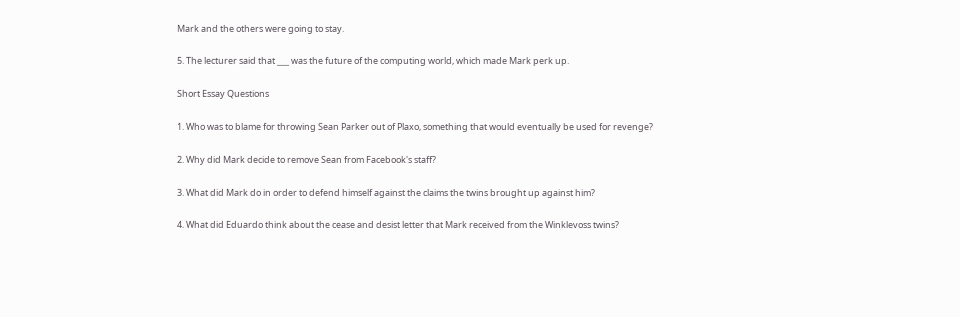Mark and the others were going to stay.

5. The lecturer said that ___ was the future of the computing world, which made Mark perk up.

Short Essay Questions

1. Who was to blame for throwing Sean Parker out of Plaxo, something that would eventually be used for revenge?

2. Why did Mark decide to remove Sean from Facebook's staff?

3. What did Mark do in order to defend himself against the claims the twins brought up against him?

4. What did Eduardo think about the cease and desist letter that Mark received from the Winklevoss twins?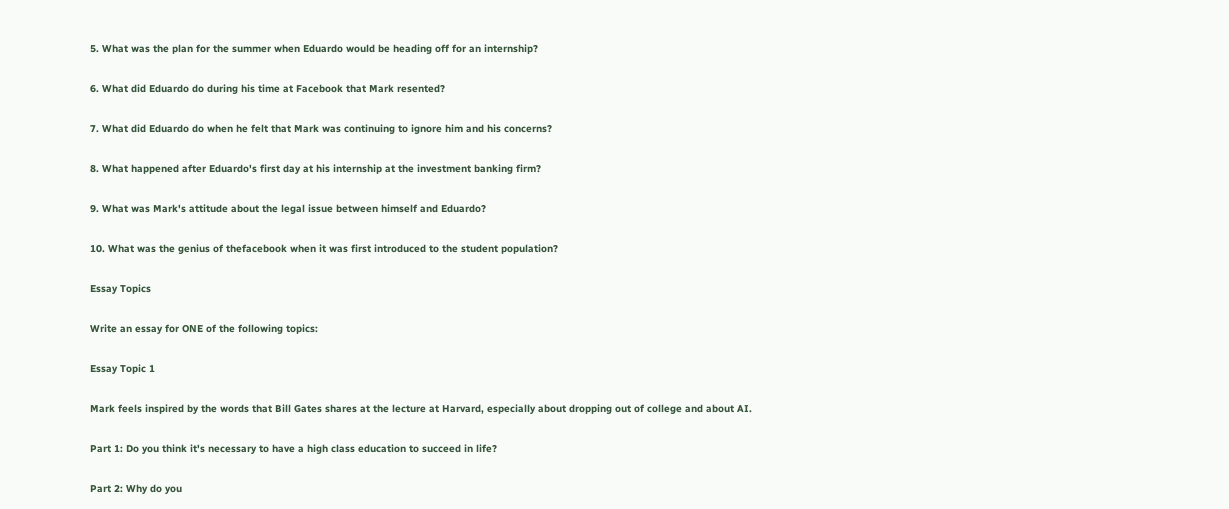5. What was the plan for the summer when Eduardo would be heading off for an internship?

6. What did Eduardo do during his time at Facebook that Mark resented?

7. What did Eduardo do when he felt that Mark was continuing to ignore him and his concerns?

8. What happened after Eduardo's first day at his internship at the investment banking firm?

9. What was Mark's attitude about the legal issue between himself and Eduardo?

10. What was the genius of thefacebook when it was first introduced to the student population?

Essay Topics

Write an essay for ONE of the following topics:

Essay Topic 1

Mark feels inspired by the words that Bill Gates shares at the lecture at Harvard, especially about dropping out of college and about AI.

Part 1: Do you think it's necessary to have a high class education to succeed in life?

Part 2: Why do you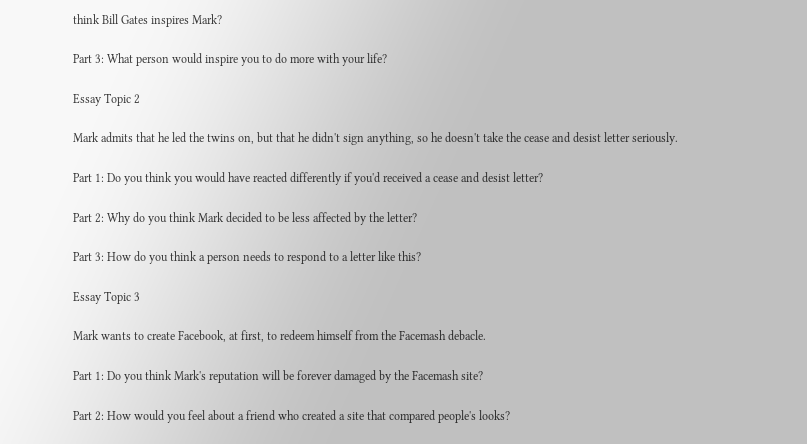think Bill Gates inspires Mark?

Part 3: What person would inspire you to do more with your life?

Essay Topic 2

Mark admits that he led the twins on, but that he didn't sign anything, so he doesn't take the cease and desist letter seriously.

Part 1: Do you think you would have reacted differently if you'd received a cease and desist letter?

Part 2: Why do you think Mark decided to be less affected by the letter?

Part 3: How do you think a person needs to respond to a letter like this?

Essay Topic 3

Mark wants to create Facebook, at first, to redeem himself from the Facemash debacle.

Part 1: Do you think Mark's reputation will be forever damaged by the Facemash site?

Part 2: How would you feel about a friend who created a site that compared people's looks?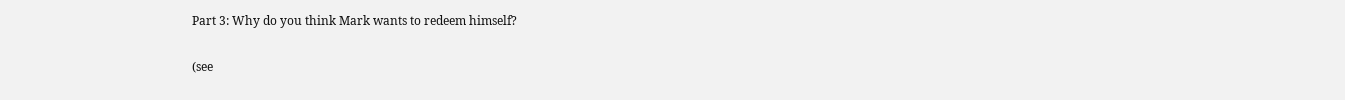Part 3: Why do you think Mark wants to redeem himself?

(see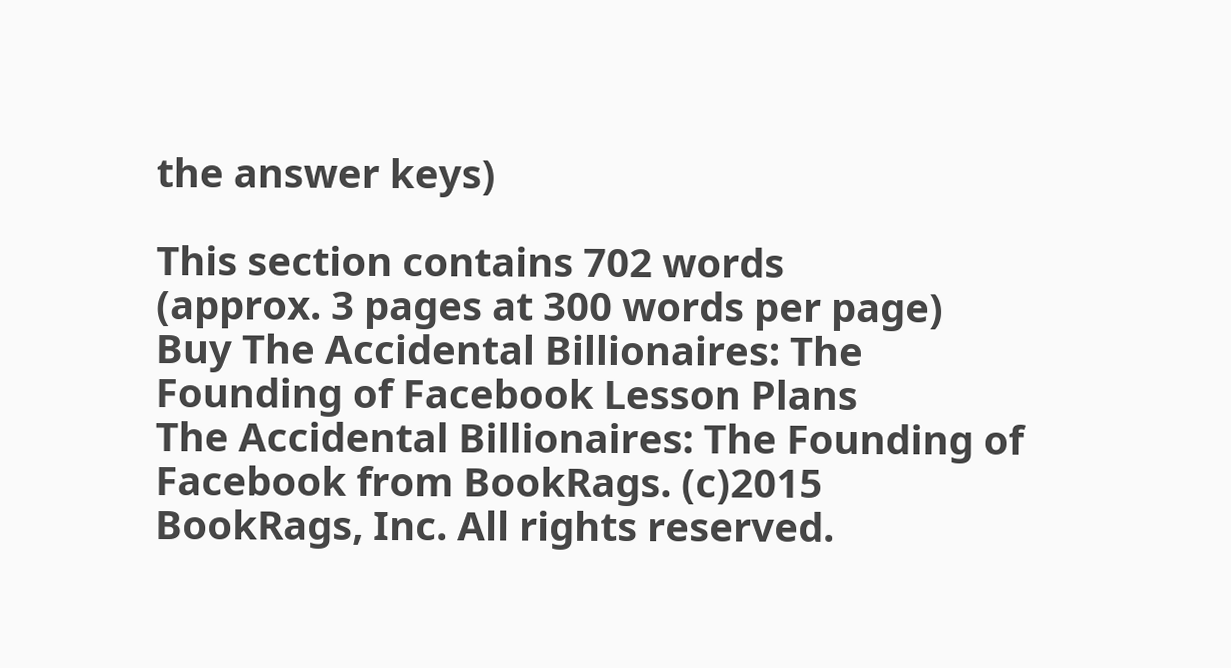the answer keys)

This section contains 702 words
(approx. 3 pages at 300 words per page)
Buy The Accidental Billionaires: The Founding of Facebook Lesson Plans
The Accidental Billionaires: The Founding of Facebook from BookRags. (c)2015 BookRags, Inc. All rights reserved.